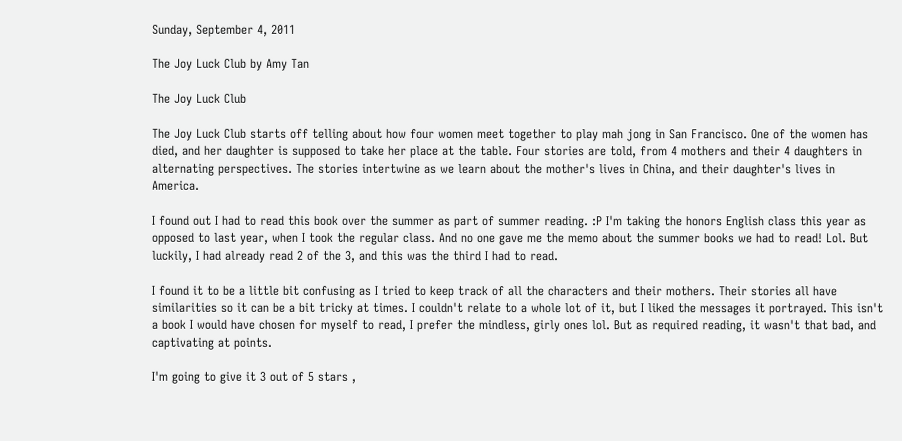Sunday, September 4, 2011

The Joy Luck Club by Amy Tan

The Joy Luck Club

The Joy Luck Club starts off telling about how four women meet together to play mah jong in San Francisco. One of the women has died, and her daughter is supposed to take her place at the table. Four stories are told, from 4 mothers and their 4 daughters in alternating perspectives. The stories intertwine as we learn about the mother's lives in China, and their daughter's lives in America.

I found out I had to read this book over the summer as part of summer reading. :P I'm taking the honors English class this year as opposed to last year, when I took the regular class. And no one gave me the memo about the summer books we had to read! Lol. But luckily, I had already read 2 of the 3, and this was the third I had to read.

I found it to be a little bit confusing as I tried to keep track of all the characters and their mothers. Their stories all have similarities so it can be a bit tricky at times. I couldn't relate to a whole lot of it, but I liked the messages it portrayed. This isn't a book I would have chosen for myself to read, I prefer the mindless, girly ones lol. But as required reading, it wasn't that bad, and captivating at points.

I'm going to give it 3 out of 5 stars ,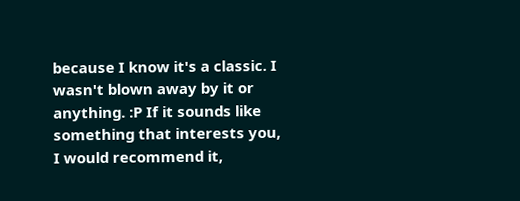because I know it's a classic. I wasn't blown away by it or anything. :P If it sounds like something that interests you, I would recommend it,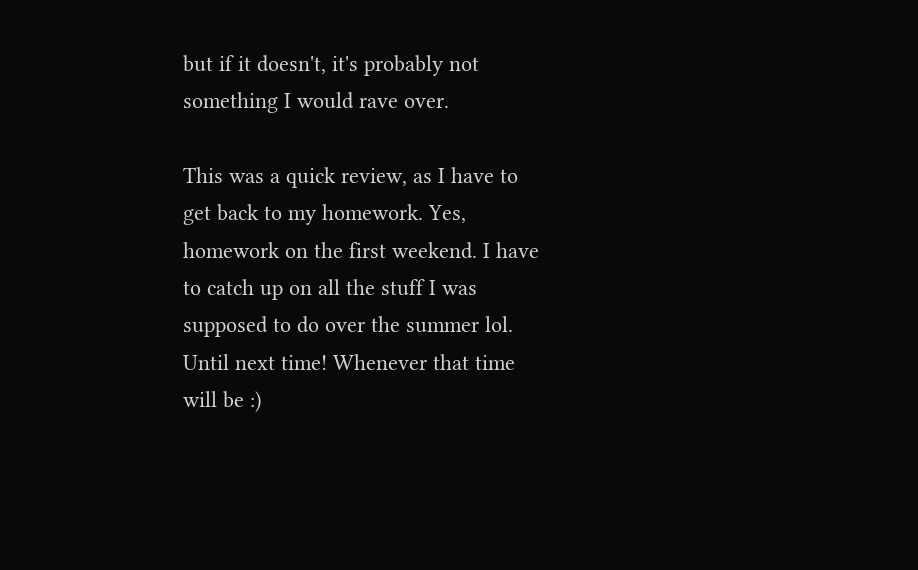but if it doesn't, it's probably not something I would rave over.

This was a quick review, as I have to get back to my homework. Yes, homework on the first weekend. I have to catch up on all the stuff I was supposed to do over the summer lol. Until next time! Whenever that time will be :)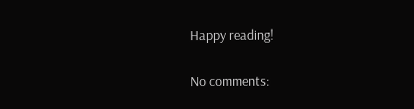Happy reading!

No comments: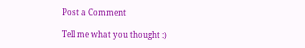Post a Comment

Tell me what you thought :)